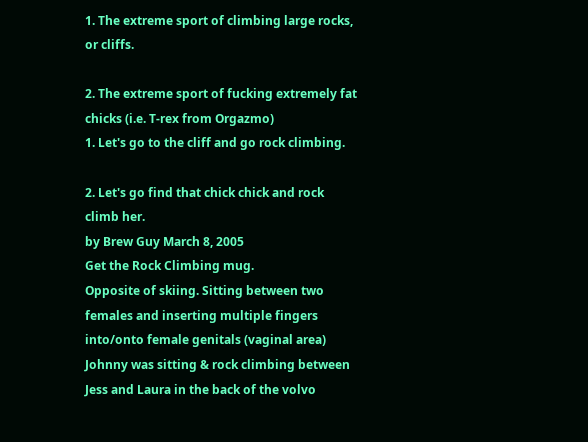1. The extreme sport of climbing large rocks, or cliffs.

2. The extreme sport of fucking extremely fat chicks (i.e. T-rex from Orgazmo)
1. Let's go to the cliff and go rock climbing.

2. Let's go find that chick chick and rock climb her.
by Brew Guy March 8, 2005
Get the Rock Climbing mug.
Opposite of skiing. Sitting between two females and inserting multiple fingers into/onto female genitals (vaginal area)
Johnny was sitting & rock climbing between Jess and Laura in the back of the volvo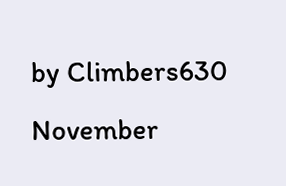by Climbers630 November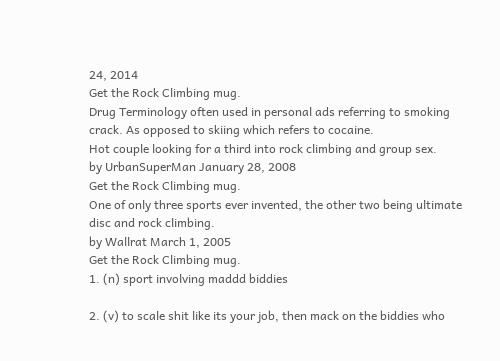24, 2014
Get the Rock Climbing mug.
Drug Terminology often used in personal ads referring to smoking crack. As opposed to skiing which refers to cocaine.
Hot couple looking for a third into rock climbing and group sex.
by UrbanSuperMan January 28, 2008
Get the Rock Climbing mug.
One of only three sports ever invented, the other two being ultimate disc and rock climbing.
by Wallrat March 1, 2005
Get the Rock Climbing mug.
1. (n) sport involving maddd biddies

2. (v) to scale shit like its your job, then mack on the biddies who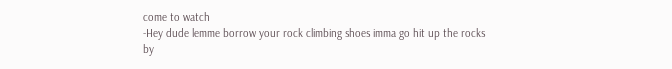come to watch
-Hey dude lemme borrow your rock climbing shoes imma go hit up the rocks
by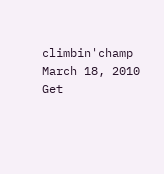climbin'champ March 18, 2010
Get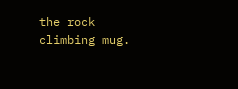the rock climbing mug.